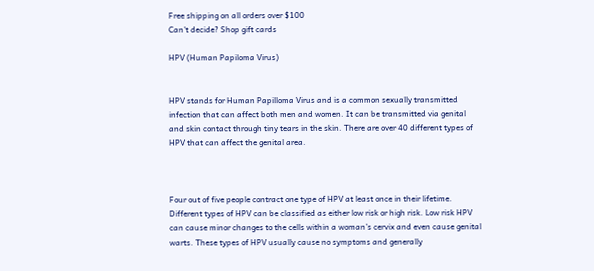Free shipping on all orders over $100
Can't decide? Shop gift cards

HPV (Human Papiloma Virus)


HPV stands for Human Papilloma Virus and is a common sexually transmitted infection that can affect both men and women. It can be transmitted via genital and skin contact through tiny tears in the skin. There are over 40 different types of HPV that can affect the genital area.



Four out of five people contract one type of HPV at least once in their lifetime. Different types of HPV can be classified as either low risk or high risk. Low risk HPV can cause minor changes to the cells within a woman’s cervix and even cause genital warts. These types of HPV usually cause no symptoms and generally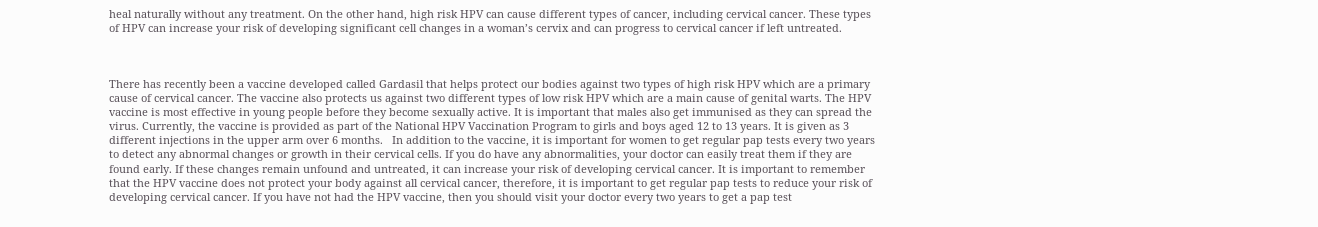heal naturally without any treatment. On the other hand, high risk HPV can cause different types of cancer, including cervical cancer. These types of HPV can increase your risk of developing significant cell changes in a woman’s cervix and can progress to cervical cancer if left untreated.



There has recently been a vaccine developed called Gardasil that helps protect our bodies against two types of high risk HPV which are a primary cause of cervical cancer. The vaccine also protects us against two different types of low risk HPV which are a main cause of genital warts. The HPV vaccine is most effective in young people before they become sexually active. It is important that males also get immunised as they can spread the virus. Currently, the vaccine is provided as part of the National HPV Vaccination Program to girls and boys aged 12 to 13 years. It is given as 3 different injections in the upper arm over 6 months.   In addition to the vaccine, it is important for women to get regular pap tests every two years to detect any abnormal changes or growth in their cervical cells. If you do have any abnormalities, your doctor can easily treat them if they are found early. If these changes remain unfound and untreated, it can increase your risk of developing cervical cancer. It is important to remember that the HPV vaccine does not protect your body against all cervical cancer, therefore, it is important to get regular pap tests to reduce your risk of developing cervical cancer. If you have not had the HPV vaccine, then you should visit your doctor every two years to get a pap test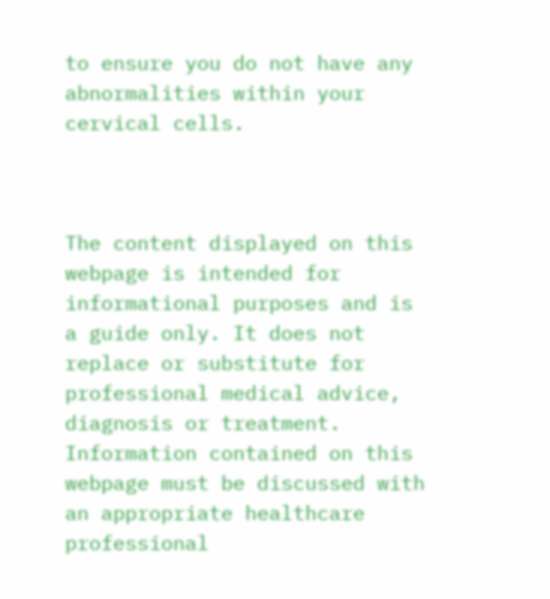to ensure you do not have any abnormalities within your cervical cells.



The content displayed on this webpage is intended for informational purposes and is a guide only. It does not replace or substitute for professional medical advice, diagnosis or treatment.   Information contained on this webpage must be discussed with an appropriate healthcare professional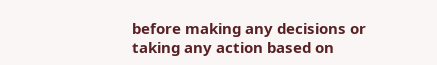before making any decisions or taking any action based on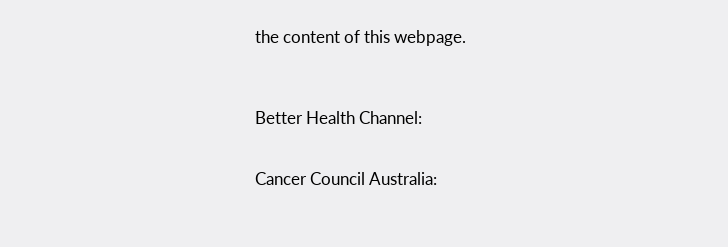the content of this webpage.



Better Health Channel:


Cancer Council Australia: